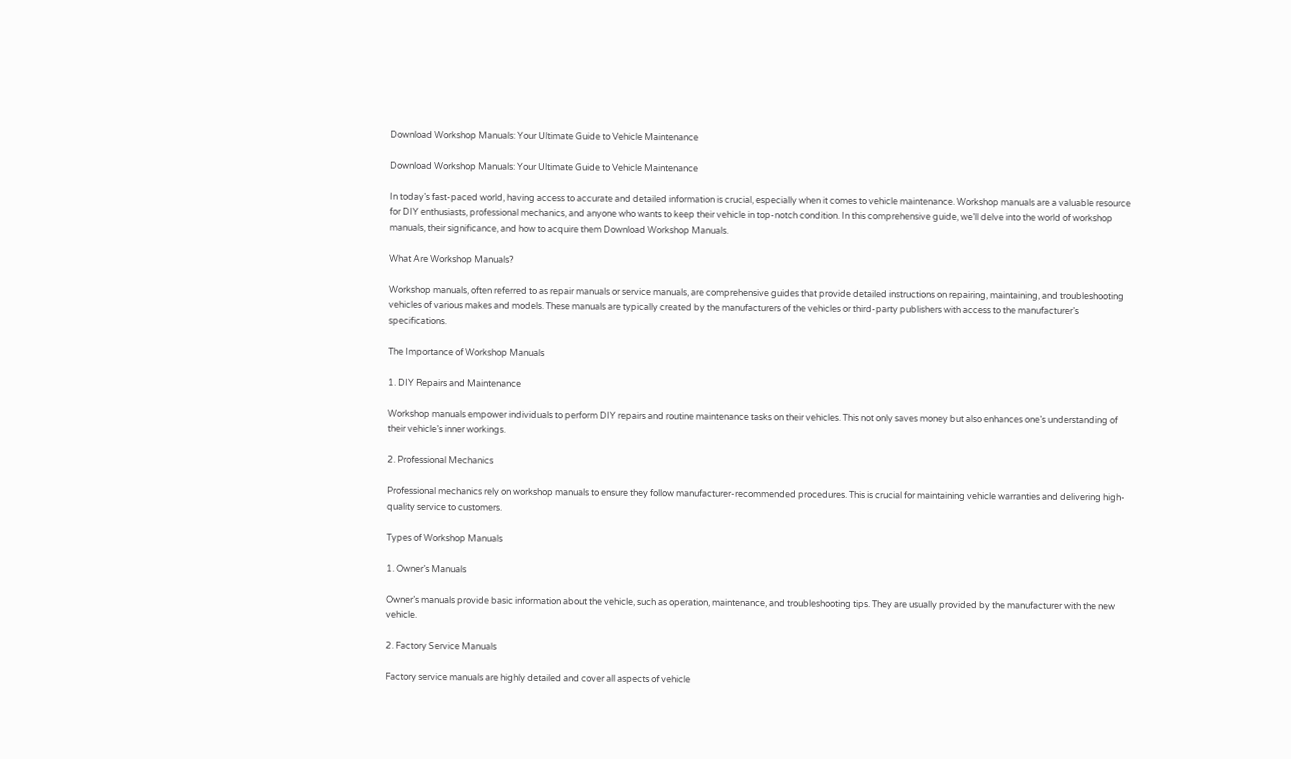Download Workshop Manuals: Your Ultimate Guide to Vehicle Maintenance

Download Workshop Manuals: Your Ultimate Guide to Vehicle Maintenance

In today’s fast-paced world, having access to accurate and detailed information is crucial, especially when it comes to vehicle maintenance. Workshop manuals are a valuable resource for DIY enthusiasts, professional mechanics, and anyone who wants to keep their vehicle in top-notch condition. In this comprehensive guide, we’ll delve into the world of workshop manuals, their significance, and how to acquire them Download Workshop Manuals.

What Are Workshop Manuals?

Workshop manuals, often referred to as repair manuals or service manuals, are comprehensive guides that provide detailed instructions on repairing, maintaining, and troubleshooting vehicles of various makes and models. These manuals are typically created by the manufacturers of the vehicles or third-party publishers with access to the manufacturer’s specifications.

The Importance of Workshop Manuals

1. DIY Repairs and Maintenance

Workshop manuals empower individuals to perform DIY repairs and routine maintenance tasks on their vehicles. This not only saves money but also enhances one’s understanding of their vehicle’s inner workings.

2. Professional Mechanics

Professional mechanics rely on workshop manuals to ensure they follow manufacturer-recommended procedures. This is crucial for maintaining vehicle warranties and delivering high-quality service to customers.

Types of Workshop Manuals

1. Owner’s Manuals

Owner’s manuals provide basic information about the vehicle, such as operation, maintenance, and troubleshooting tips. They are usually provided by the manufacturer with the new vehicle.

2. Factory Service Manuals

Factory service manuals are highly detailed and cover all aspects of vehicle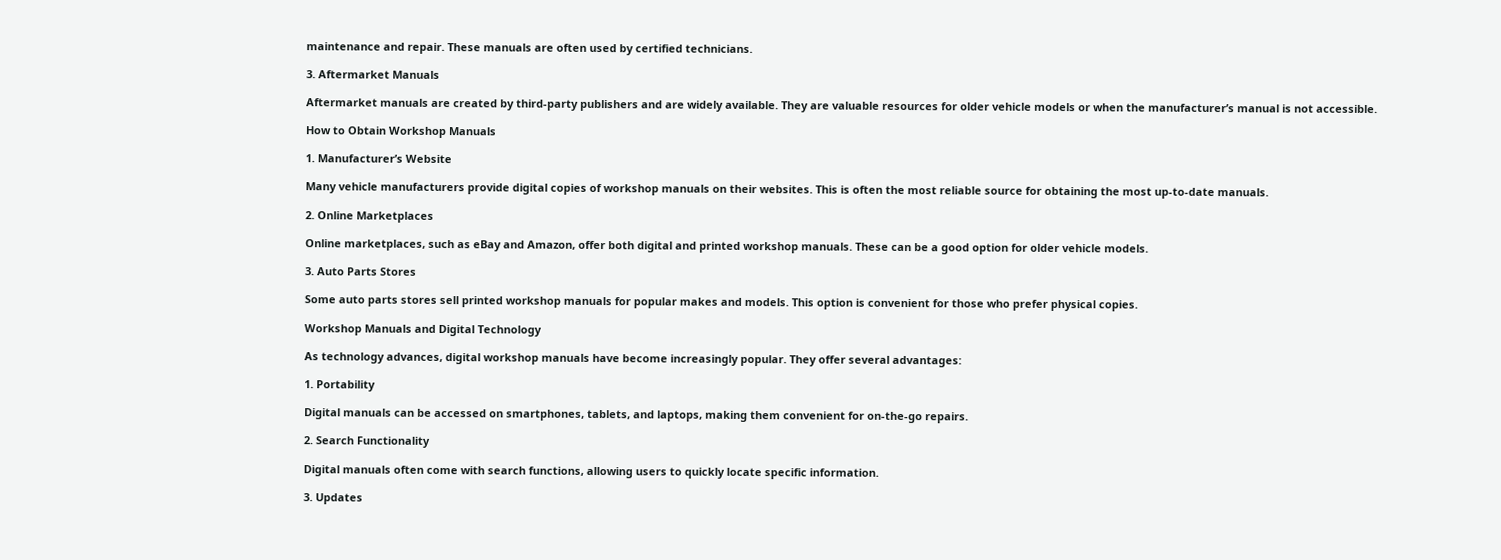maintenance and repair. These manuals are often used by certified technicians.

3. Aftermarket Manuals

Aftermarket manuals are created by third-party publishers and are widely available. They are valuable resources for older vehicle models or when the manufacturer’s manual is not accessible.

How to Obtain Workshop Manuals

1. Manufacturer’s Website

Many vehicle manufacturers provide digital copies of workshop manuals on their websites. This is often the most reliable source for obtaining the most up-to-date manuals.

2. Online Marketplaces

Online marketplaces, such as eBay and Amazon, offer both digital and printed workshop manuals. These can be a good option for older vehicle models.

3. Auto Parts Stores

Some auto parts stores sell printed workshop manuals for popular makes and models. This option is convenient for those who prefer physical copies.

Workshop Manuals and Digital Technology

As technology advances, digital workshop manuals have become increasingly popular. They offer several advantages:

1. Portability

Digital manuals can be accessed on smartphones, tablets, and laptops, making them convenient for on-the-go repairs.

2. Search Functionality

Digital manuals often come with search functions, allowing users to quickly locate specific information.

3. Updates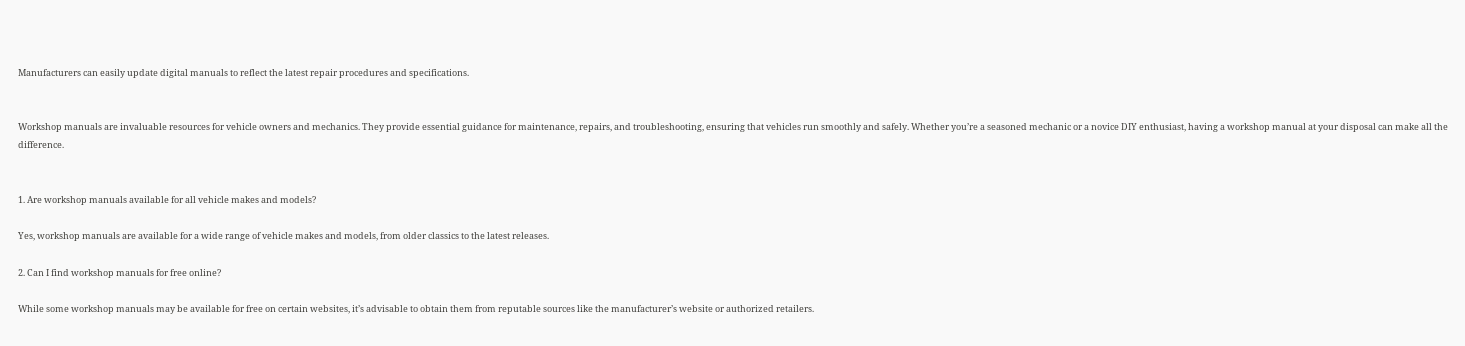Manufacturers can easily update digital manuals to reflect the latest repair procedures and specifications.


Workshop manuals are invaluable resources for vehicle owners and mechanics. They provide essential guidance for maintenance, repairs, and troubleshooting, ensuring that vehicles run smoothly and safely. Whether you’re a seasoned mechanic or a novice DIY enthusiast, having a workshop manual at your disposal can make all the difference.


1. Are workshop manuals available for all vehicle makes and models?

Yes, workshop manuals are available for a wide range of vehicle makes and models, from older classics to the latest releases.

2. Can I find workshop manuals for free online?

While some workshop manuals may be available for free on certain websites, it’s advisable to obtain them from reputable sources like the manufacturer’s website or authorized retailers.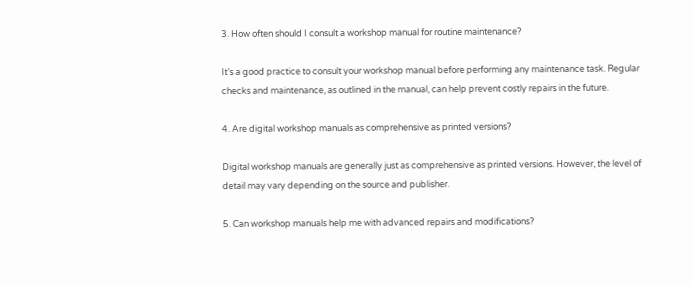3. How often should I consult a workshop manual for routine maintenance?

It’s a good practice to consult your workshop manual before performing any maintenance task. Regular checks and maintenance, as outlined in the manual, can help prevent costly repairs in the future.

4. Are digital workshop manuals as comprehensive as printed versions?

Digital workshop manuals are generally just as comprehensive as printed versions. However, the level of detail may vary depending on the source and publisher.

5. Can workshop manuals help me with advanced repairs and modifications?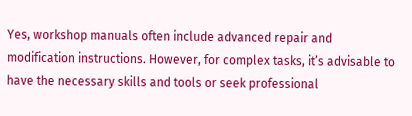Yes, workshop manuals often include advanced repair and modification instructions. However, for complex tasks, it’s advisable to have the necessary skills and tools or seek professional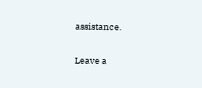assistance.

Leave a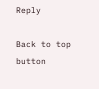Reply

Back to top button